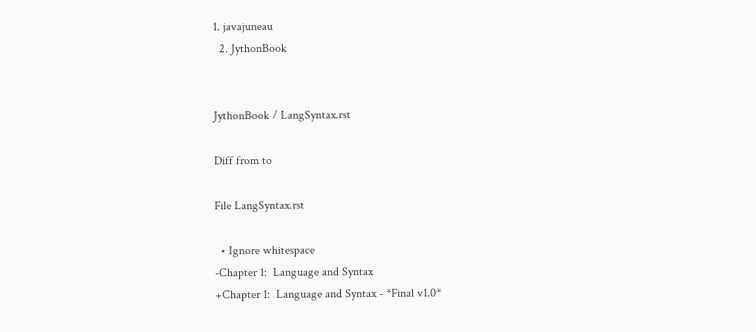1. javajuneau
  2. JythonBook


JythonBook / LangSyntax.rst

Diff from to

File LangSyntax.rst

  • Ignore whitespace
-Chapter 1:  Language and Syntax
+Chapter 1:  Language and Syntax - *Final v1.0*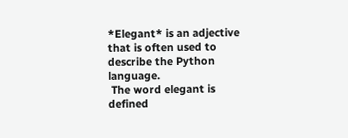*Elegant* is an adjective that is often used to describe the Python language.
 The word elegant is defined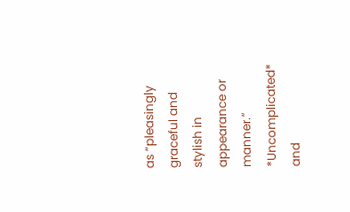as “pleasingly graceful and stylish in appearance or manner.” *Uncomplicated* and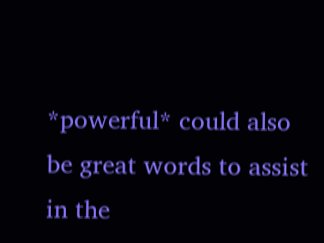*powerful* could also be great words to assist in the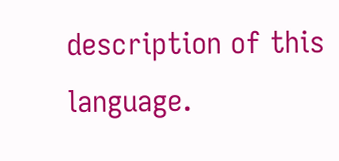description of this language.